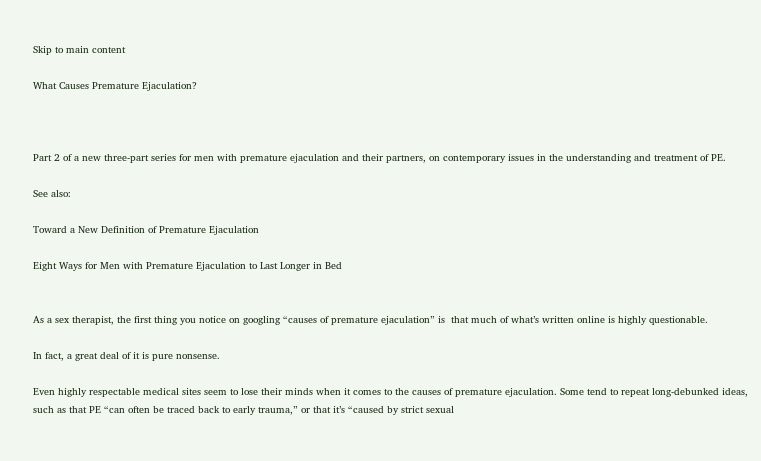Skip to main content

What Causes Premature Ejaculation?



Part 2 of a new three-part series for men with premature ejaculation and their partners, on contemporary issues in the understanding and treatment of PE.

See also:

Toward a New Definition of Premature Ejaculation

Eight Ways for Men with Premature Ejaculation to Last Longer in Bed


As a sex therapist, the first thing you notice on googling “causes of premature ejaculation” is  that much of what’s written online is highly questionable.

In fact, a great deal of it is pure nonsense.

Even highly respectable medical sites seem to lose their minds when it comes to the causes of premature ejaculation. Some tend to repeat long-debunked ideas, such as that PE “can often be traced back to early trauma,” or that it’s “caused by strict sexual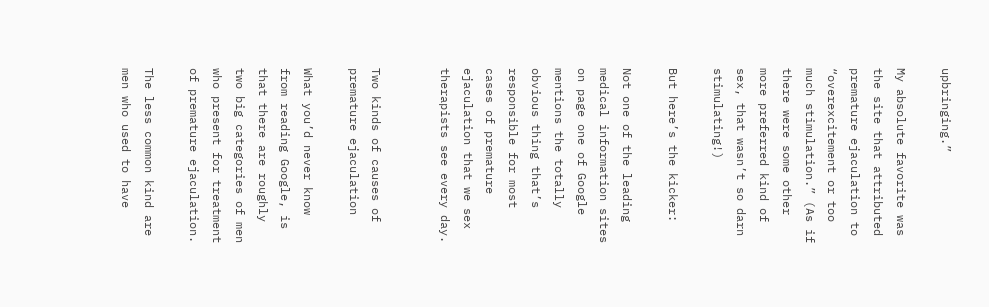upbringing.”

My absolute favorite was the site that attributed premature ejaculation to “overexcitement or too much stimulation.” (As if there were some other more preferred kind of sex, that wasn’t so darn stimulating!)

But here’s the kicker:

Not one of the leading medical information sites on page one of Google mentions the totally obvious thing that’s responsible for most cases of premature ejaculation that we sex therapists see every day.


Two kinds of causes of premature ejaculation

What you’d never know from reading Google, is that there are roughly two big categories of men who present for treatment of premature ejaculation.

The less common kind are men who used to have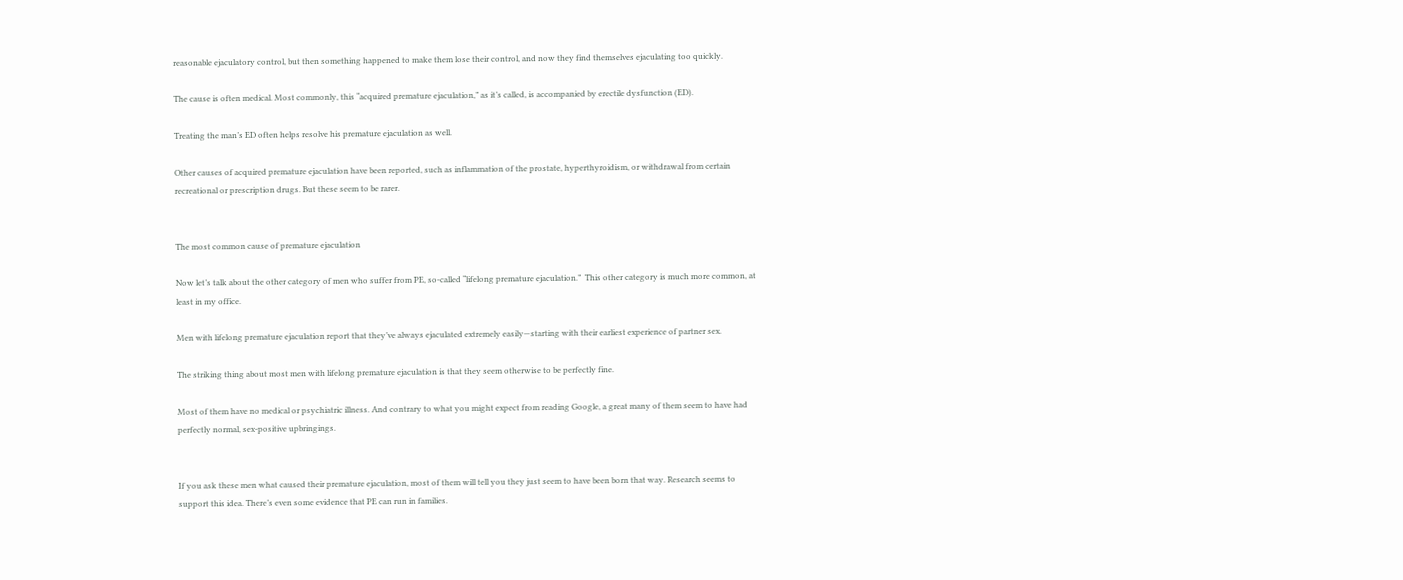reasonable ejaculatory control, but then something happened to make them lose their control, and now they find themselves ejaculating too quickly.

The cause is often medical. Most commonly, this “acquired premature ejaculation,” as it’s called, is accompanied by erectile dysfunction (ED).

Treating the man’s ED often helps resolve his premature ejaculation as well.

Other causes of acquired premature ejaculation have been reported, such as inflammation of the prostate, hyperthyroidism, or withdrawal from certain recreational or prescription drugs. But these seem to be rarer.


The most common cause of premature ejaculation

Now let’s talk about the other category of men who suffer from PE, so-called “lifelong premature ejaculation.”  This other category is much more common, at least in my office.

Men with lifelong premature ejaculation report that they’ve always ejaculated extremely easily—starting with their earliest experience of partner sex.

The striking thing about most men with lifelong premature ejaculation is that they seem otherwise to be perfectly fine.

Most of them have no medical or psychiatric illness. And contrary to what you might expect from reading Google, a great many of them seem to have had perfectly normal, sex-positive upbringings.


If you ask these men what caused their premature ejaculation, most of them will tell you they just seem to have been born that way. Research seems to support this idea. There’s even some evidence that PE can run in families.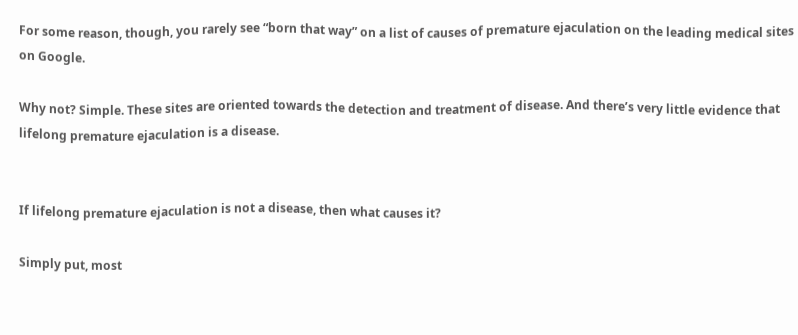For some reason, though, you rarely see “born that way” on a list of causes of premature ejaculation on the leading medical sites on Google.

Why not? Simple. These sites are oriented towards the detection and treatment of disease. And there’s very little evidence that lifelong premature ejaculation is a disease.


If lifelong premature ejaculation is not a disease, then what causes it?

Simply put, most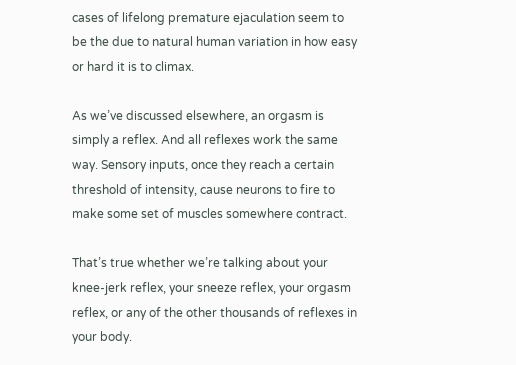cases of lifelong premature ejaculation seem to be the due to natural human variation in how easy or hard it is to climax.

As we’ve discussed elsewhere, an orgasm is simply a reflex. And all reflexes work the same way. Sensory inputs, once they reach a certain threshold of intensity, cause neurons to fire to make some set of muscles somewhere contract.

That’s true whether we’re talking about your knee-jerk reflex, your sneeze reflex, your orgasm reflex, or any of the other thousands of reflexes in your body.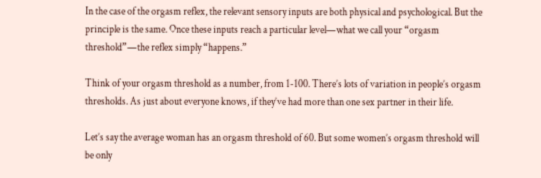In the case of the orgasm reflex, the relevant sensory inputs are both physical and psychological. But the principle is the same. Once these inputs reach a particular level—what we call your “orgasm threshold”—the reflex simply “happens.”

Think of your orgasm threshold as a number, from 1-100. There’s lots of variation in people’s orgasm thresholds. As just about everyone knows, if they’ve had more than one sex partner in their life.

Let’s say the average woman has an orgasm threshold of 60. But some women’s orgasm threshold will be only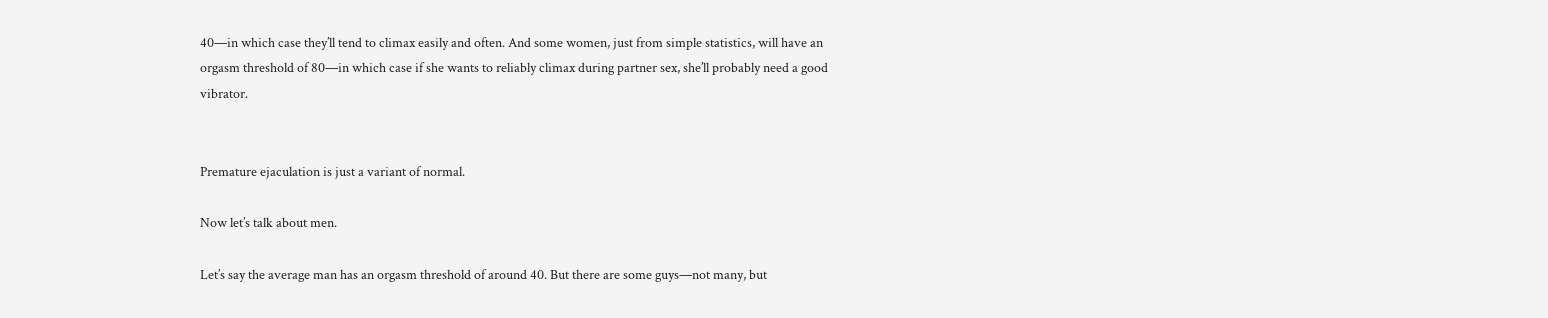40—in which case they’ll tend to climax easily and often. And some women, just from simple statistics, will have an orgasm threshold of 80—in which case if she wants to reliably climax during partner sex, she’ll probably need a good vibrator.


Premature ejaculation is just a variant of normal.

Now let’s talk about men.

Let’s say the average man has an orgasm threshold of around 40. But there are some guys—not many, but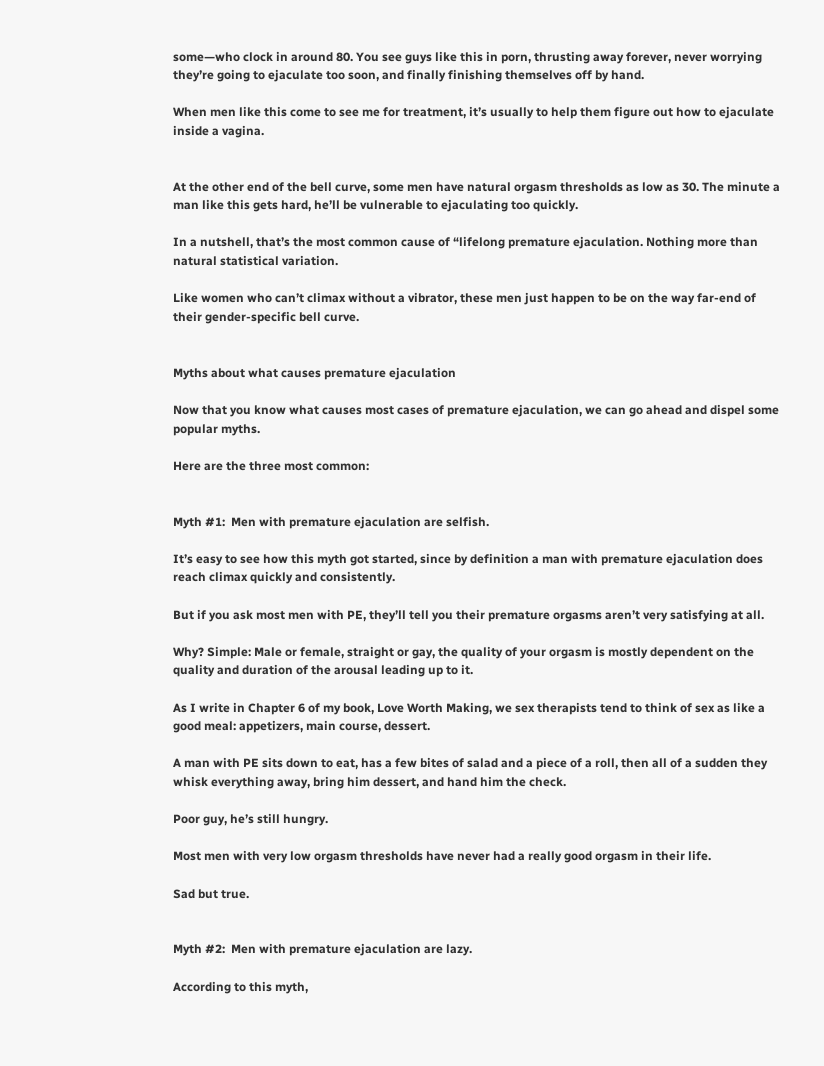some—who clock in around 80. You see guys like this in porn, thrusting away forever, never worrying they’re going to ejaculate too soon, and finally finishing themselves off by hand.

When men like this come to see me for treatment, it’s usually to help them figure out how to ejaculate inside a vagina.


At the other end of the bell curve, some men have natural orgasm thresholds as low as 30. The minute a man like this gets hard, he’ll be vulnerable to ejaculating too quickly.

In a nutshell, that’s the most common cause of “lifelong premature ejaculation. Nothing more than natural statistical variation.

Like women who can’t climax without a vibrator, these men just happen to be on the way far-end of their gender-specific bell curve.


Myths about what causes premature ejaculation

Now that you know what causes most cases of premature ejaculation, we can go ahead and dispel some popular myths.

Here are the three most common:


Myth #1:  Men with premature ejaculation are selfish.

It’s easy to see how this myth got started, since by definition a man with premature ejaculation does reach climax quickly and consistently.

But if you ask most men with PE, they’ll tell you their premature orgasms aren’t very satisfying at all.

Why? Simple: Male or female, straight or gay, the quality of your orgasm is mostly dependent on the quality and duration of the arousal leading up to it.

As I write in Chapter 6 of my book, Love Worth Making, we sex therapists tend to think of sex as like a good meal: appetizers, main course, dessert.

A man with PE sits down to eat, has a few bites of salad and a piece of a roll, then all of a sudden they whisk everything away, bring him dessert, and hand him the check.

Poor guy, he’s still hungry.

Most men with very low orgasm thresholds have never had a really good orgasm in their life.

Sad but true.


Myth #2:  Men with premature ejaculation are lazy.

According to this myth,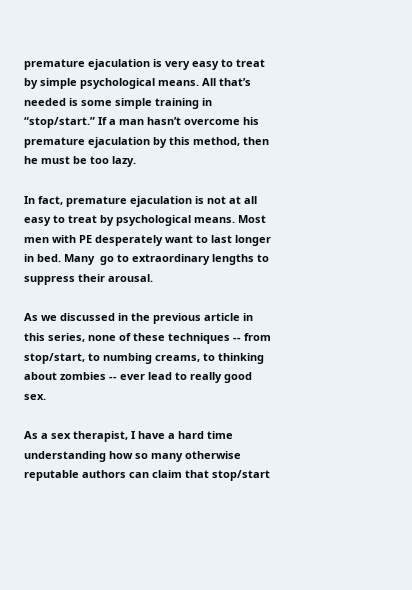premature ejaculation is very easy to treat by simple psychological means. All that’s needed is some simple training in “stop/start.” If a man hasn’t overcome his premature ejaculation by this method, then he must be too lazy.

In fact, premature ejaculation is not at all easy to treat by psychological means. Most men with PE desperately want to last longer in bed. Many  go to extraordinary lengths to suppress their arousal.

As we discussed in the previous article in this series, none of these techniques -- from stop/start, to numbing creams, to thinking about zombies -- ever lead to really good sex.

As a sex therapist, I have a hard time understanding how so many otherwise reputable authors can claim that stop/start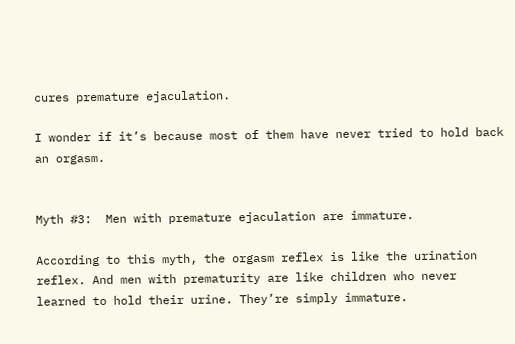cures premature ejaculation.

I wonder if it’s because most of them have never tried to hold back an orgasm.


Myth #3:  Men with premature ejaculation are immature.

According to this myth, the orgasm reflex is like the urination reflex. And men with prematurity are like children who never learned to hold their urine. They’re simply immature.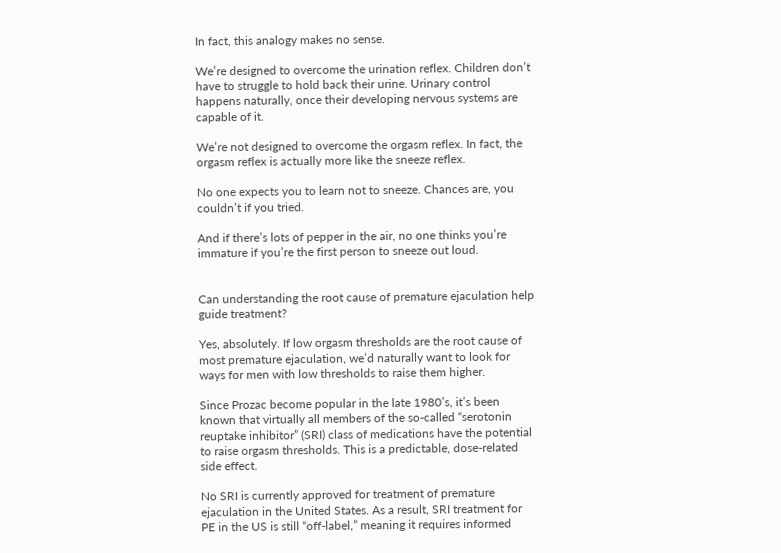In fact, this analogy makes no sense.

We’re designed to overcome the urination reflex. Children don’t have to struggle to hold back their urine. Urinary control happens naturally, once their developing nervous systems are capable of it.

We’re not designed to overcome the orgasm reflex. In fact, the orgasm reflex is actually more like the sneeze reflex.

No one expects you to learn not to sneeze. Chances are, you couldn’t if you tried.

And if there’s lots of pepper in the air, no one thinks you’re immature if you’re the first person to sneeze out loud.


Can understanding the root cause of premature ejaculation help guide treatment?

Yes, absolutely. If low orgasm thresholds are the root cause of most premature ejaculation, we’d naturally want to look for ways for men with low thresholds to raise them higher.

Since Prozac become popular in the late 1980’s, it’s been known that virtually all members of the so-called “serotonin reuptake inhibitor” (SRI) class of medications have the potential to raise orgasm thresholds. This is a predictable, dose-related side effect.

No SRI is currently approved for treatment of premature ejaculation in the United States. As a result, SRI treatment for PE in the US is still “off-label,” meaning it requires informed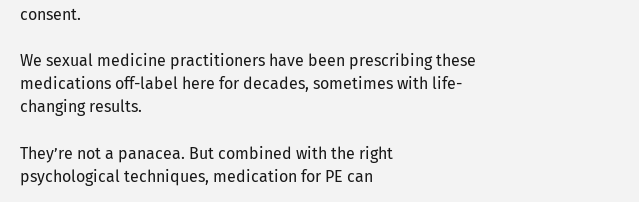consent.

We sexual medicine practitioners have been prescribing these medications off-label here for decades, sometimes with life-changing results.

They’re not a panacea. But combined with the right psychological techniques, medication for PE can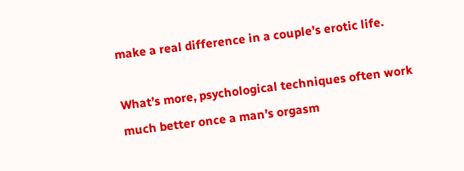make a real difference in a couple’s erotic life.

What’s more, psychological techniques often work much better once a man’s orgasm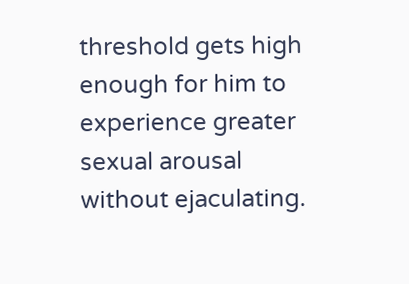threshold gets high enough for him to experience greater sexual arousal without ejaculating.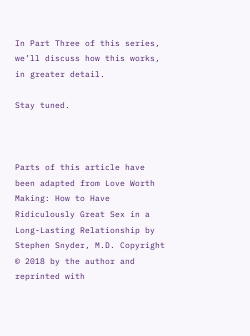In Part Three of this series, we’ll discuss how this works, in greater detail.

Stay tuned.



Parts of this article have been adapted from Love Worth Making: How to Have Ridiculously Great Sex in a Long-Lasting Relationship by Stephen Snyder, M.D. Copyright © 2018 by the author and reprinted with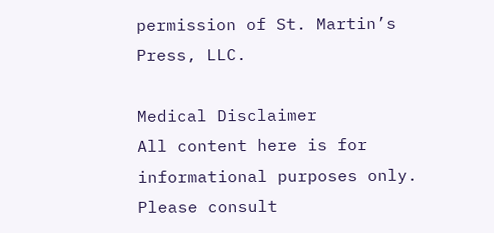permission of St. Martin’s Press, LLC.

Medical Disclaimer
All content here is for informational purposes only. Please consult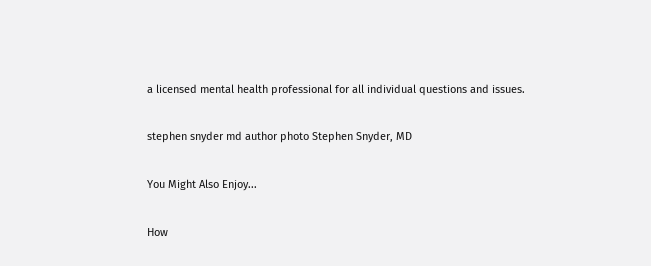a licensed mental health professional for all individual questions and issues.

stephen snyder md author photo Stephen Snyder, MD

You Might Also Enjoy...

How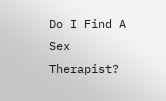Do I Find A Sex Therapist?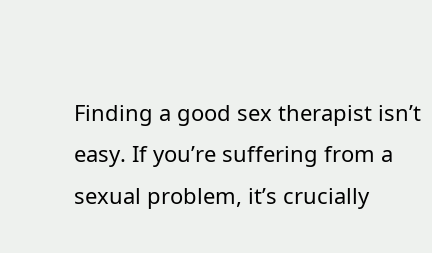Finding a good sex therapist isn’t easy. If you’re suffering from a sexual problem, it’s crucially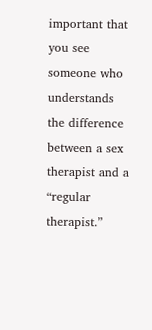important that you see someone who understands the difference between a sex therapist and a “regular therapist.”